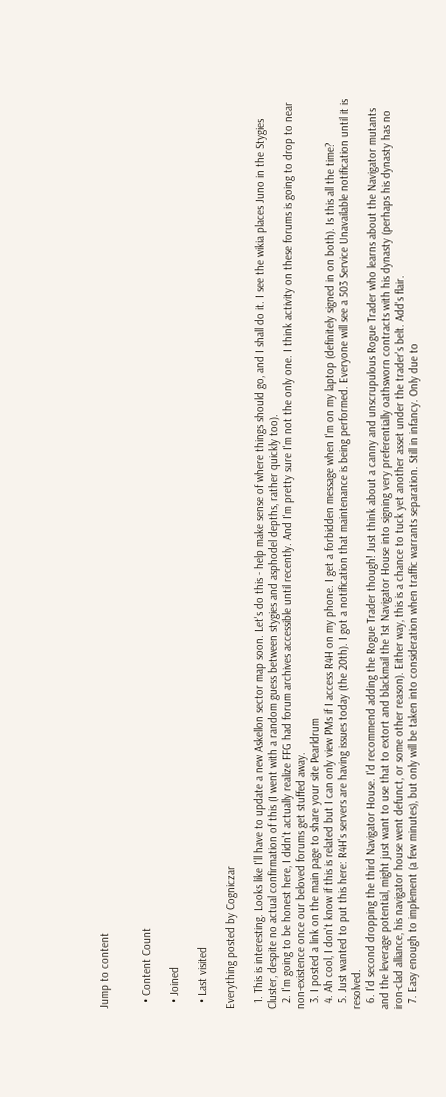Jump to content


  • Content Count

  • Joined

  • Last visited

Everything posted by Cogniczar

  1. This is interesting. Looks like I'll have to update a new Askellon sector map soon. Let's do this - help make sense of where things should go, and I shall do it. I see the wikia places Juno in the Stygies Cluster, despite no actual confirmation of this (I went with a random guess between stygies and asphodel depths, rather quickly too).
  2. I'm going to be honest here, I didn't actually realize FFG had forum archives accessible until recently. And I'm pretty sure I'm not the only one. I think activity on these forums is going to drop to near non-existence once our beloved forums get stuffed away.
  3. I posted a link on the main page to share your site Pearldrum
  4. Ah cool, I don't know if this is related but I can only view PMs if I access R4H on my phone. I get a forbidden message when I'm on my laptop (definitely signed in on both). Is this all the time?
  5. Just wanted to put this here: R4H's servers are having issues today (the 20th). I got a notification that maintenance is being performed. Everyone will see a 503 Service Unavailable notification until it is resolved.
  6. I'd second dropping the third Navigator House. I'd recommend adding the Rogue Trader though! Just think about a canny and unscrupulous Rogue Trader who learns about the Navigator mutants and the leverage potential, might just want to use that to extort and blackmail the 1st Navigator House into signing very preferentially oathsworn contracts with his dynasty (perhaps his dynasty has no iron-clad alliance, his navigator house went defunct, or some other reason). Either way, this is a chance to tuck yet another asset under the trader's belt. Add's flair.
  7. Easy enough to implement (a few minutes), but only will be taken into consideration when traffic warrants separation. Still in infancy. Only due to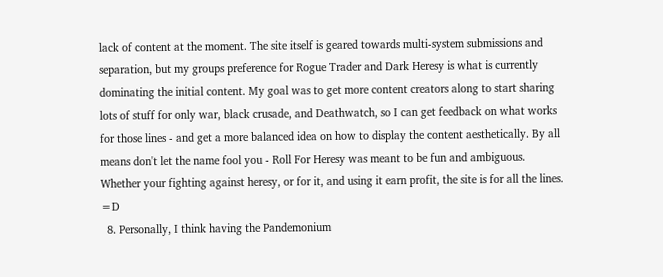lack of content at the moment. The site itself is geared towards multi-system submissions and separation, but my groups preference for Rogue Trader and Dark Heresy is what is currently dominating the initial content. My goal was to get more content creators along to start sharing lots of stuff for only war, black crusade, and Deathwatch, so I can get feedback on what works for those lines - and get a more balanced idea on how to display the content aesthetically. By all means don't let the name fool you - Roll For Heresy was meant to be fun and ambiguous. Whether your fighting against heresy, or for it, and using it earn profit, the site is for all the lines. =D
  8. Personally, I think having the Pandemonium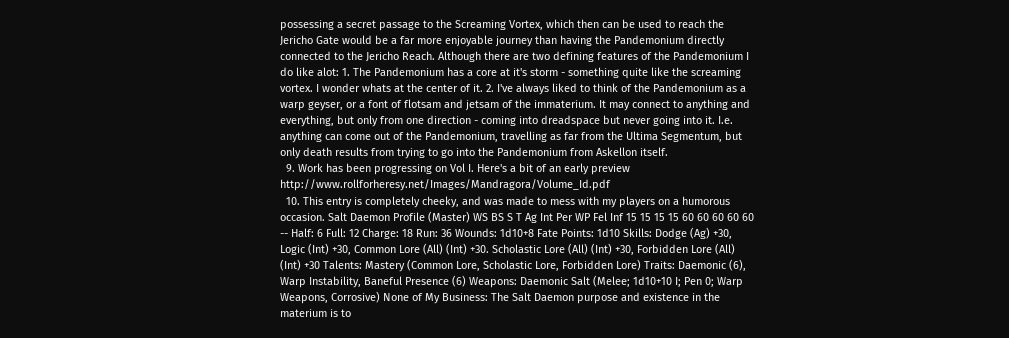possessing a secret passage to the Screaming Vortex, which then can be used to reach the Jericho Gate would be a far more enjoyable journey than having the Pandemonium directly connected to the Jericho Reach. Although there are two defining features of the Pandemonium I do like alot: 1. The Pandemonium has a core at it's storm - something quite like the screaming vortex. I wonder whats at the center of it. 2. I've always liked to think of the Pandemonium as a warp geyser, or a font of flotsam and jetsam of the immaterium. It may connect to anything and everything, but only from one direction - coming into dreadspace but never going into it. I.e. anything can come out of the Pandemonium, travelling as far from the Ultima Segmentum, but only death results from trying to go into the Pandemonium from Askellon itself.
  9. Work has been progressing on Vol I. Here's a bit of an early preview http://www.rollforheresy.net/Images/Mandragora/Volume_Id.pdf
  10. This entry is completely cheeky, and was made to mess with my players on a humorous occasion. Salt Daemon Profile (Master) WS BS S T Ag Int Per WP Fel Inf 15 15 15 15 60 60 60 60 60 -- Half: 6 Full: 12 Charge: 18 Run: 36 Wounds: 1d10+8 Fate Points: 1d10 Skills: Dodge (Ag) +30, Logic (Int) +30, Common Lore (All) (Int) +30. Scholastic Lore (All) (Int) +30, Forbidden Lore (All) (Int) +30 Talents: Mastery (Common Lore, Scholastic Lore, Forbidden Lore) Traits: Daemonic (6), Warp Instability, Baneful Presence (6) Weapons: Daemonic Salt (Melee; 1d10+10 I; Pen 0; Warp Weapons, Corrosive) None of My Business: The Salt Daemon purpose and existence in the materium is to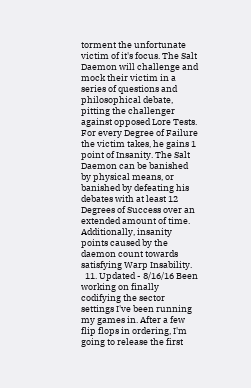torment the unfortunate victim of it's focus. The Salt Daemon will challenge and mock their victim in a series of questions and philosophical debate, pitting the challenger against opposed Lore Tests. For every Degree of Failure the victim takes, he gains 1 point of Insanity. The Salt Daemon can be banished by physical means, or banished by defeating his debates with at least 12 Degrees of Success over an extended amount of time. Additionally, insanity points caused by the daemon count towards satisfying Warp Insability.
  11. Updated - 8/16/16 Been working on finally codifying the sector settings I've been running my games in. After a few flip flops in ordering, I'm going to release the first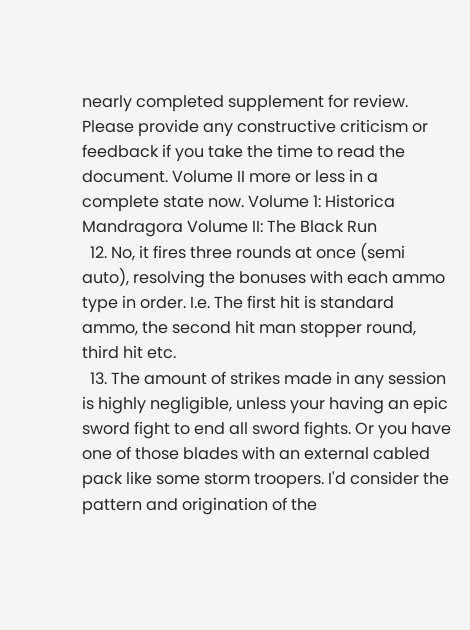nearly completed supplement for review. Please provide any constructive criticism or feedback if you take the time to read the document. Volume II more or less in a complete state now. Volume 1: Historica Mandragora Volume II: The Black Run
  12. No, it fires three rounds at once (semi auto), resolving the bonuses with each ammo type in order. I.e. The first hit is standard ammo, the second hit man stopper round, third hit etc.
  13. The amount of strikes made in any session is highly negligible, unless your having an epic sword fight to end all sword fights. Or you have one of those blades with an external cabled pack like some storm troopers. I'd consider the pattern and origination of the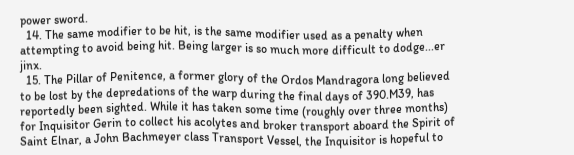power sword.
  14. The same modifier to be hit, is the same modifier used as a penalty when attempting to avoid being hit. Being larger is so much more difficult to dodge...er jinx.
  15. The Pillar of Penitence, a former glory of the Ordos Mandragora long believed to be lost by the depredations of the warp during the final days of 390.M39, has reportedly been sighted. While it has taken some time (roughly over three months) for Inquisitor Gerin to collect his acolytes and broker transport aboard the Spirit of Saint Elnar, a John Bachmeyer class Transport Vessel, the Inquisitor is hopeful to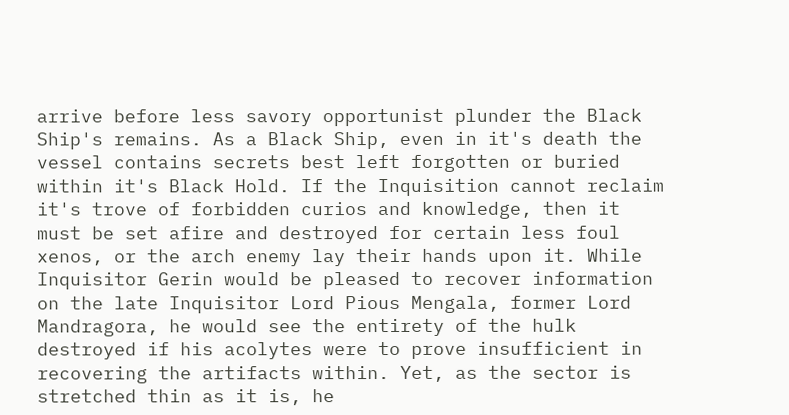arrive before less savory opportunist plunder the Black Ship's remains. As a Black Ship, even in it's death the vessel contains secrets best left forgotten or buried within it's Black Hold. If the Inquisition cannot reclaim it's trove of forbidden curios and knowledge, then it must be set afire and destroyed for certain less foul xenos, or the arch enemy lay their hands upon it. While Inquisitor Gerin would be pleased to recover information on the late Inquisitor Lord Pious Mengala, former Lord Mandragora, he would see the entirety of the hulk destroyed if his acolytes were to prove insufficient in recovering the artifacts within. Yet, as the sector is stretched thin as it is, he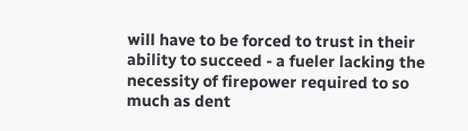will have to be forced to trust in their ability to succeed - a fueler lacking the necessity of firepower required to so much as dent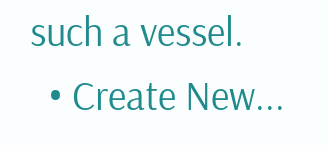such a vessel.
  • Create New...